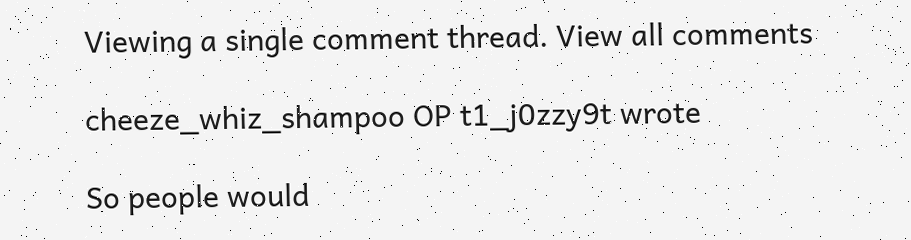Viewing a single comment thread. View all comments

cheeze_whiz_shampoo OP t1_j0zzy9t wrote

So people would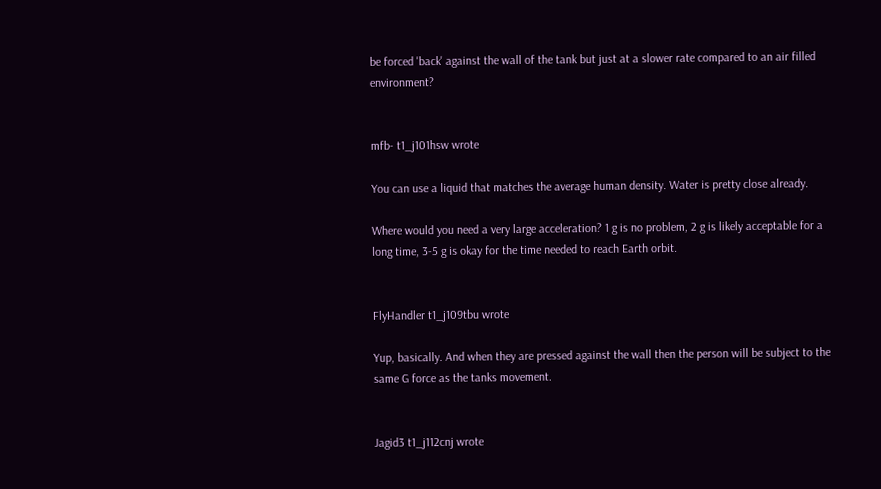be forced 'back' against the wall of the tank but just at a slower rate compared to an air filled environment?


mfb- t1_j101hsw wrote

You can use a liquid that matches the average human density. Water is pretty close already.

Where would you need a very large acceleration? 1 g is no problem, 2 g is likely acceptable for a long time, 3-5 g is okay for the time needed to reach Earth orbit.


FlyHandler t1_j109tbu wrote

Yup, basically. And when they are pressed against the wall then the person will be subject to the same G force as the tanks movement.


Jagid3 t1_j112cnj wrote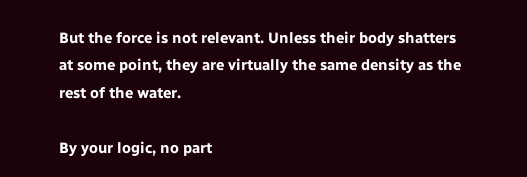But the force is not relevant. Unless their body shatters at some point, they are virtually the same density as the rest of the water.

By your logic, no part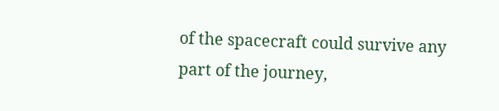of the spacecraft could survive any part of the journey,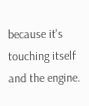because it's touching itself and the engine.